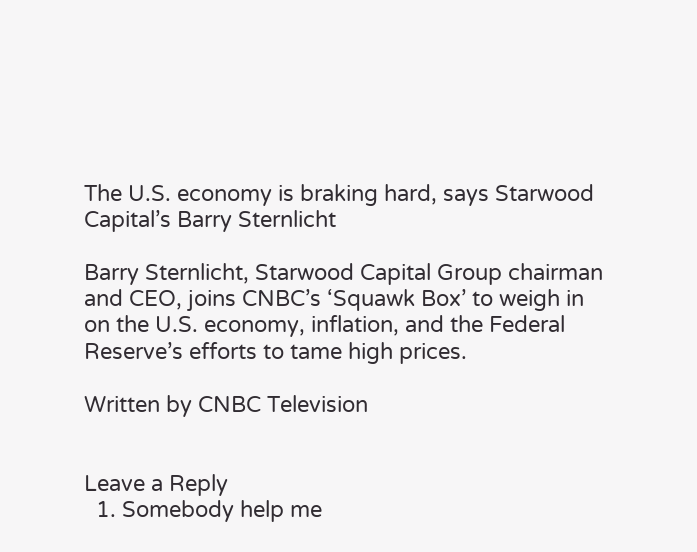The U.S. economy is braking hard, says Starwood Capital’s Barry Sternlicht

Barry Sternlicht, Starwood Capital Group chairman and CEO, joins CNBC’s ‘Squawk Box’ to weigh in on the U.S. economy, inflation, and the Federal Reserve’s efforts to tame high prices.

Written by CNBC Television


Leave a Reply
  1. Somebody help me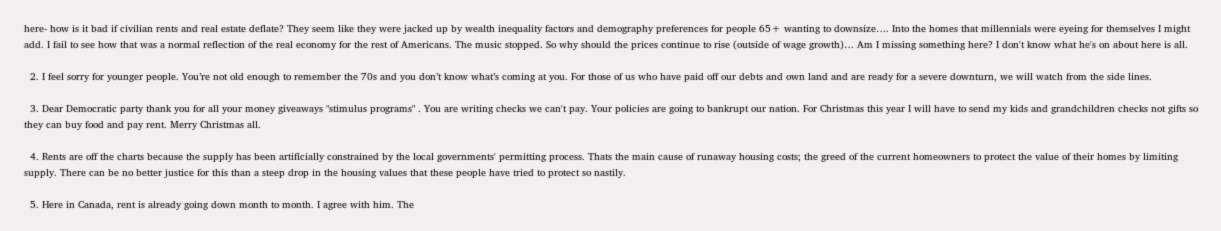here- how is it bad if civilian rents and real estate deflate? They seem like they were jacked up by wealth inequality factors and demography preferences for people 65+ wanting to downsize…. Into the homes that millennials were eyeing for themselves I might add. I fail to see how that was a normal reflection of the real economy for the rest of Americans. The music stopped. So why should the prices continue to rise (outside of wage growth)… Am I missing something here? I don't know what he's on about here is all.

  2. I feel sorry for younger people. You’re not old enough to remember the 70s and you don’t know what’s coming at you. For those of us who have paid off our debts and own land and are ready for a severe downturn, we will watch from the side lines.

  3. Dear Democratic party thank you for all your money giveaways "stimulus programs" . You are writing checks we can't pay. Your policies are going to bankrupt our nation. For Christmas this year I will have to send my kids and grandchildren checks not gifts so they can buy food and pay rent. Merry Christmas all.

  4. Rents are off the charts because the supply has been artificially constrained by the local governments' permitting process. Thats the main cause of runaway housing costs; the greed of the current homeowners to protect the value of their homes by limiting supply. There can be no better justice for this than a steep drop in the housing values that these people have tried to protect so nastily.

  5. Here in Canada, rent is already going down month to month. I agree with him. The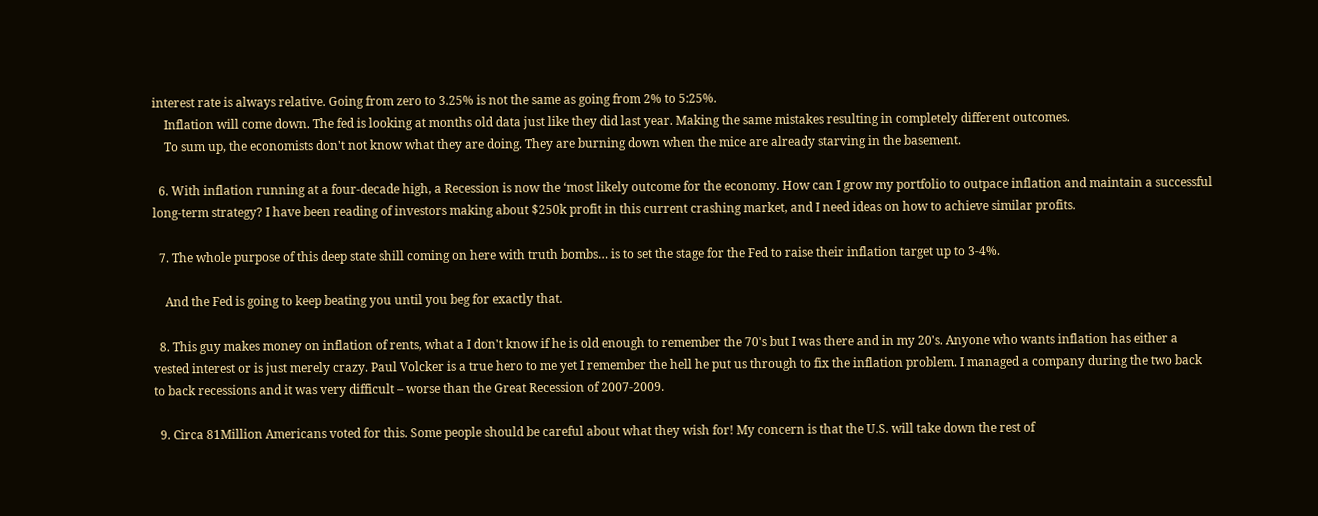interest rate is always relative. Going from zero to 3.25% is not the same as going from 2% to 5:25%.
    Inflation will come down. The fed is looking at months old data just like they did last year. Making the same mistakes resulting in completely different outcomes.
    To sum up, the economists don't not know what they are doing. They are burning down when the mice are already starving in the basement.

  6. With inflation running at a four-decade high, a Recession is now the ‘most likely outcome for the economy. How can I grow my portfolio to outpace inflation and maintain a successful long-term strategy? I have been reading of investors making about $250k profit in this current crashing market, and I need ideas on how to achieve similar profits.

  7. The whole purpose of this deep state shill coming on here with truth bombs… is to set the stage for the Fed to raise their inflation target up to 3-4%.

    And the Fed is going to keep beating you until you beg for exactly that.

  8. This guy makes money on inflation of rents, what a I don't know if he is old enough to remember the 70's but I was there and in my 20's. Anyone who wants inflation has either a vested interest or is just merely crazy. Paul Volcker is a true hero to me yet I remember the hell he put us through to fix the inflation problem. I managed a company during the two back to back recessions and it was very difficult – worse than the Great Recession of 2007-2009.

  9. Circa 81Million Americans voted for this. Some people should be careful about what they wish for! My concern is that the U.S. will take down the rest of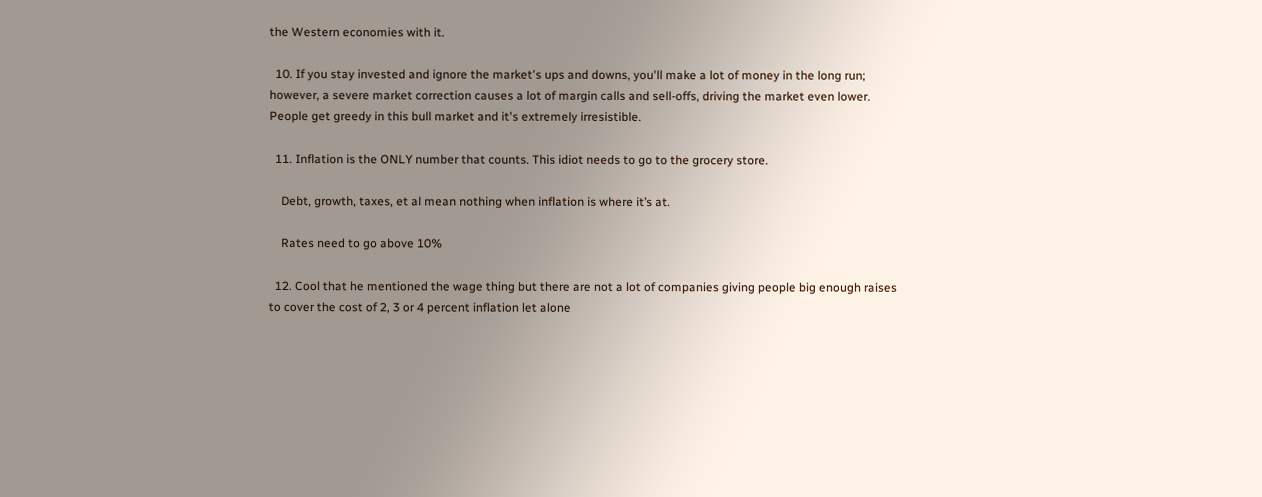the Western economies with it.

  10. If you stay invested and ignore the market's ups and downs, you'll make a lot of money in the long run; however, a severe market correction causes a lot of margin calls and sell-offs, driving the market even lower. People get greedy in this bull market and it's extremely irresistible.

  11. Inflation is the ONLY number that counts. This idiot needs to go to the grocery store.

    Debt, growth, taxes, et al mean nothing when inflation is where it’s at.

    Rates need to go above 10%

  12. Cool that he mentioned the wage thing but there are not a lot of companies giving people big enough raises to cover the cost of 2, 3 or 4 percent inflation let alone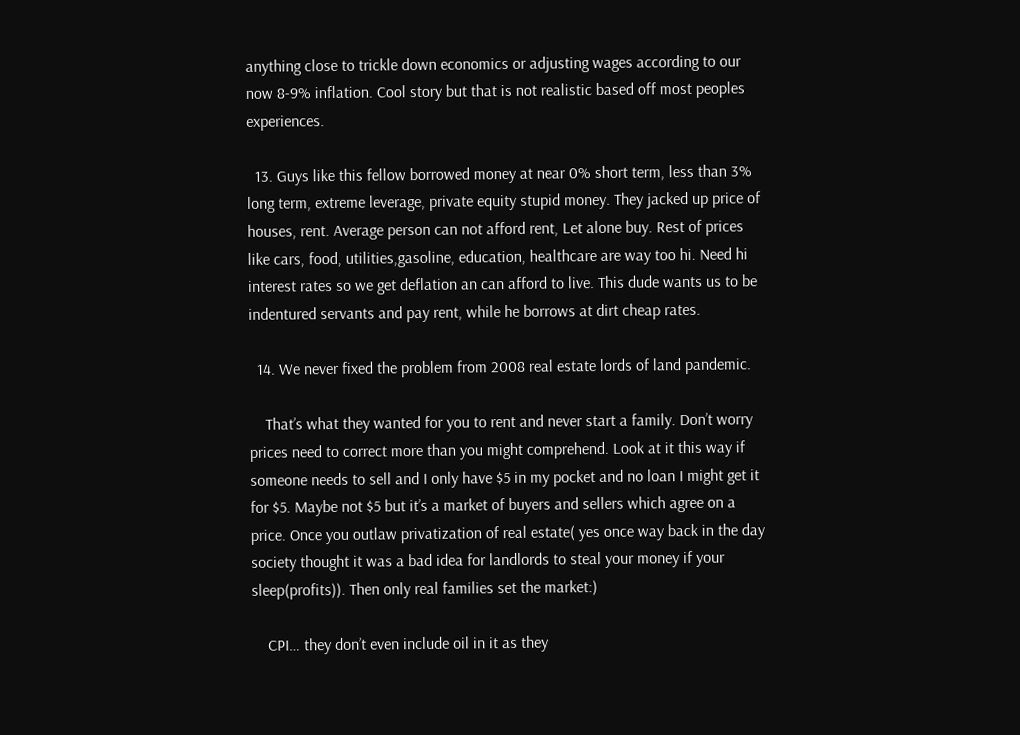anything close to trickle down economics or adjusting wages according to our now 8-9% inflation. Cool story but that is not realistic based off most peoples experiences.

  13. Guys like this fellow borrowed money at near 0% short term, less than 3% long term, extreme leverage, private equity stupid money. They jacked up price of houses, rent. Average person can not afford rent, Let alone buy. Rest of prices like cars, food, utilities,gasoline, education, healthcare are way too hi. Need hi interest rates so we get deflation an can afford to live. This dude wants us to be indentured servants and pay rent, while he borrows at dirt cheap rates.

  14. We never fixed the problem from 2008 real estate lords of land pandemic.

    That’s what they wanted for you to rent and never start a family. Don’t worry prices need to correct more than you might comprehend. Look at it this way if someone needs to sell and I only have $5 in my pocket and no loan I might get it for $5. Maybe not $5 but it’s a market of buyers and sellers which agree on a price. Once you outlaw privatization of real estate( yes once way back in the day society thought it was a bad idea for landlords to steal your money if your sleep(profits)). Then only real families set the market:)

    CPI… they don’t even include oil in it as they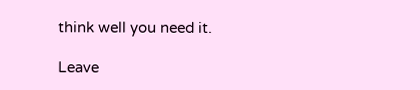think well you need it.

Leave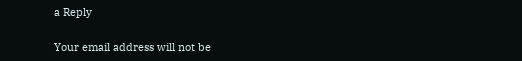a Reply

Your email address will not be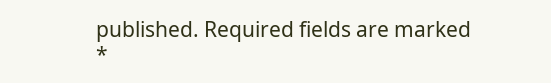published. Required fields are marked *